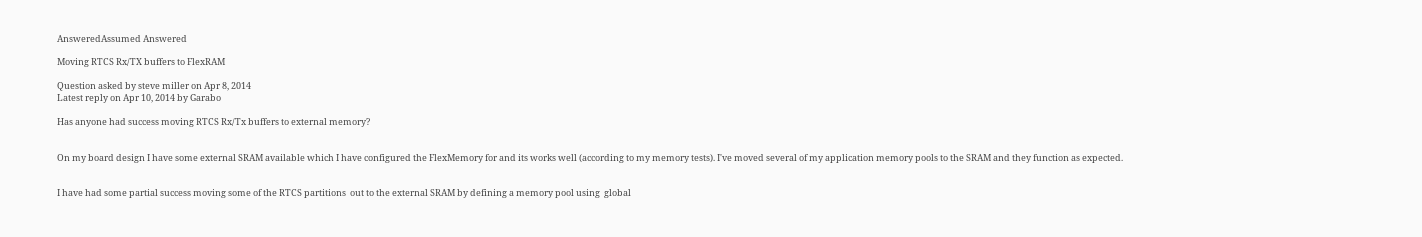AnsweredAssumed Answered

Moving RTCS Rx/TX buffers to FlexRAM

Question asked by steve miller on Apr 8, 2014
Latest reply on Apr 10, 2014 by Garabo

Has anyone had success moving RTCS Rx/Tx buffers to external memory?


On my board design I have some external SRAM available which I have configured the FlexMemory for and its works well (according to my memory tests). I've moved several of my application memory pools to the SRAM and they function as expected.


I have had some partial success moving some of the RTCS partitions  out to the external SRAM by defining a memory pool using  global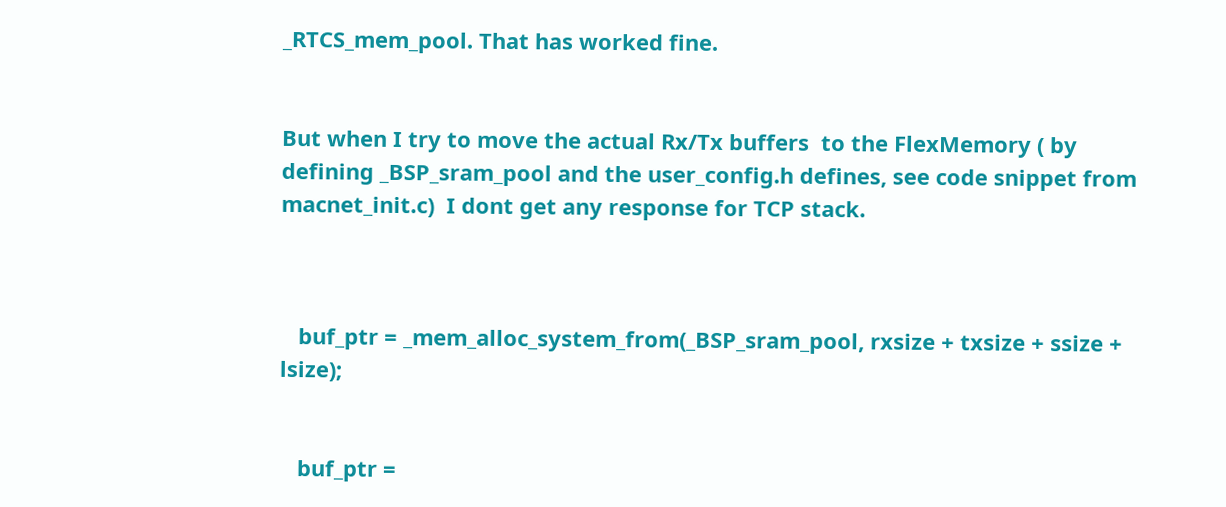_RTCS_mem_pool. That has worked fine.


But when I try to move the actual Rx/Tx buffers  to the FlexMemory ( by defining _BSP_sram_pool and the user_config.h defines, see code snippet from macnet_init.c)  I dont get any response for TCP stack.



   buf_ptr = _mem_alloc_system_from(_BSP_sram_pool, rxsize + txsize + ssize + lsize);


   buf_ptr =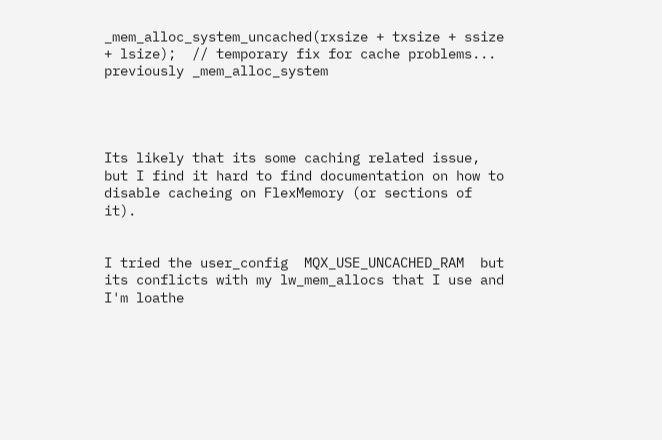_mem_alloc_system_uncached(rxsize + txsize + ssize + lsize);  // temporary fix for cache problems... previously _mem_alloc_system




Its likely that its some caching related issue, but I find it hard to find documentation on how to disable cacheing on FlexMemory (or sections of it).


I tried the user_config  MQX_USE_UNCACHED_RAM  but its conflicts with my lw_mem_allocs that I use and I'm loathe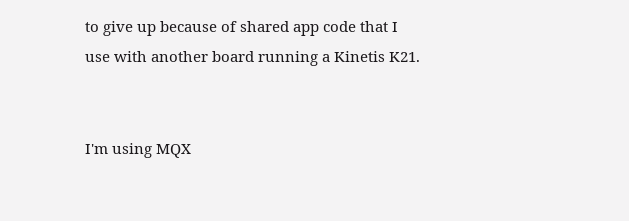to give up because of shared app code that I use with another board running a Kinetis K21.


I'm using MQX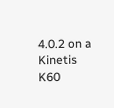4.0.2 on a Kinetis K60